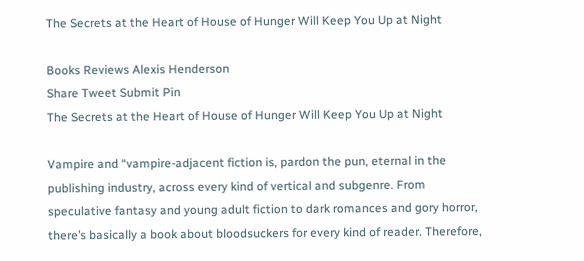The Secrets at the Heart of House of Hunger Will Keep You Up at Night

Books Reviews Alexis Henderson
Share Tweet Submit Pin
The Secrets at the Heart of House of Hunger Will Keep You Up at Night

Vampire and “vampire-adjacent fiction is, pardon the pun, eternal in the publishing industry, across every kind of vertical and subgenre. From speculative fantasy and young adult fiction to dark romances and gory horror, there’s basically a book about bloodsuckers for every kind of reader. Therefore,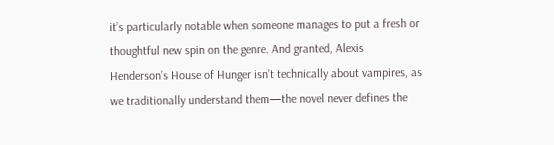it’s particularly notable when someone manages to put a fresh or thoughtful new spin on the genre. And granted, Alexis Henderson’s House of Hunger isn’t technically about vampires, as we traditionally understand them—the novel never defines the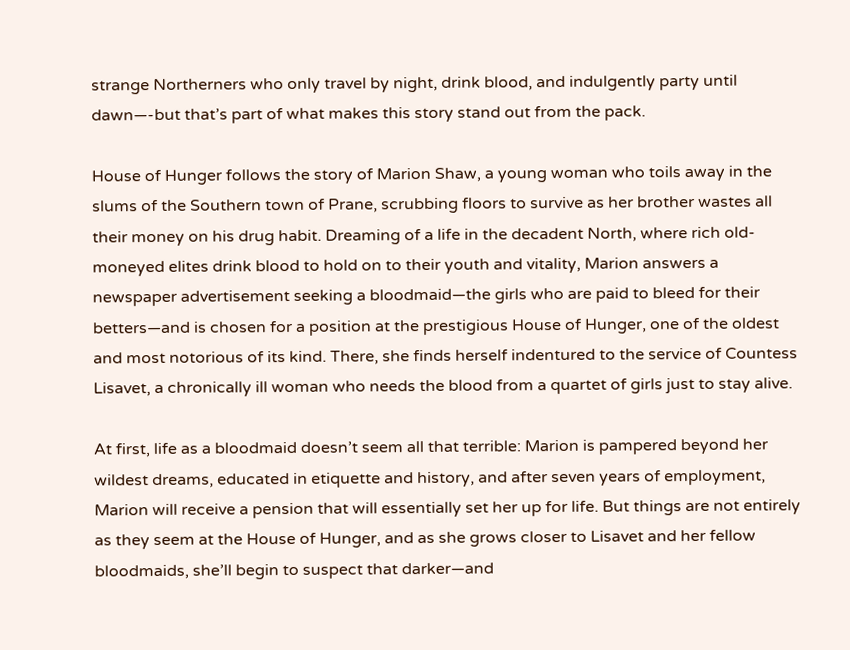strange Northerners who only travel by night, drink blood, and indulgently party until dawn—-but that’s part of what makes this story stand out from the pack.

House of Hunger follows the story of Marion Shaw, a young woman who toils away in the slums of the Southern town of Prane, scrubbing floors to survive as her brother wastes all their money on his drug habit. Dreaming of a life in the decadent North, where rich old-moneyed elites drink blood to hold on to their youth and vitality, Marion answers a newspaper advertisement seeking a bloodmaid—the girls who are paid to bleed for their betters—and is chosen for a position at the prestigious House of Hunger, one of the oldest and most notorious of its kind. There, she finds herself indentured to the service of Countess Lisavet, a chronically ill woman who needs the blood from a quartet of girls just to stay alive.

At first, life as a bloodmaid doesn’t seem all that terrible: Marion is pampered beyond her wildest dreams, educated in etiquette and history, and after seven years of employment, Marion will receive a pension that will essentially set her up for life. But things are not entirely as they seem at the House of Hunger, and as she grows closer to Lisavet and her fellow bloodmaids, she’ll begin to suspect that darker—and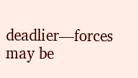deadlier—forces may be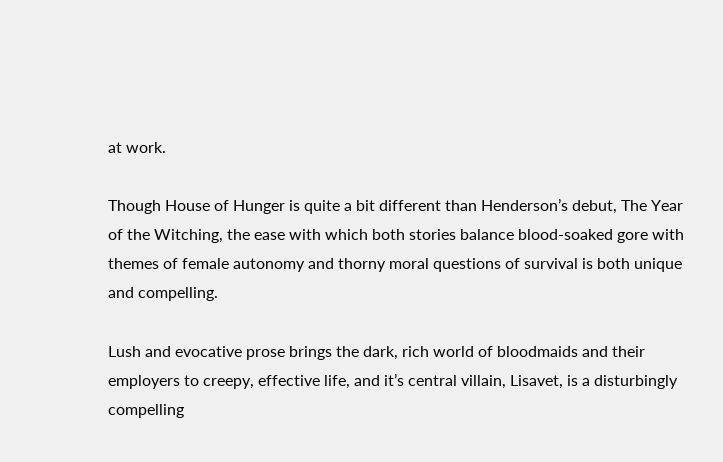at work.

Though House of Hunger is quite a bit different than Henderson’s debut, The Year of the Witching, the ease with which both stories balance blood-soaked gore with themes of female autonomy and thorny moral questions of survival is both unique and compelling.

Lush and evocative prose brings the dark, rich world of bloodmaids and their employers to creepy, effective life, and it’s central villain, Lisavet, is a disturbingly compelling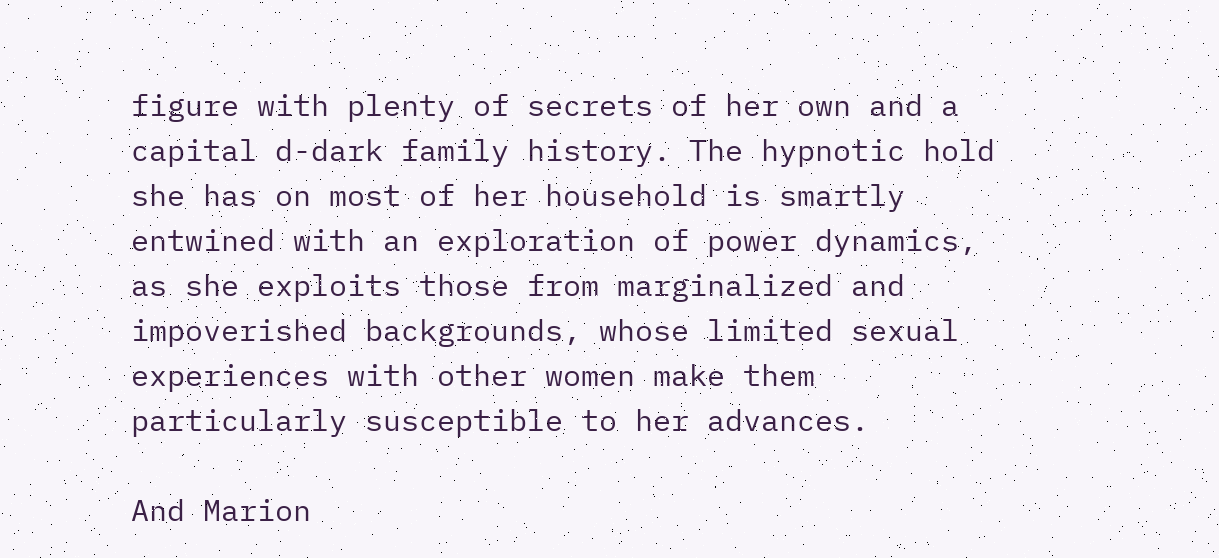figure with plenty of secrets of her own and a capital d-dark family history. The hypnotic hold she has on most of her household is smartly entwined with an exploration of power dynamics, as she exploits those from marginalized and impoverished backgrounds, whose limited sexual experiences with other women make them particularly susceptible to her advances.

And Marion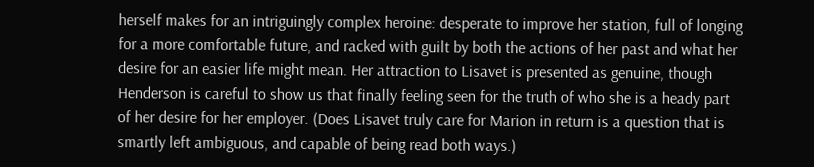herself makes for an intriguingly complex heroine: desperate to improve her station, full of longing for a more comfortable future, and racked with guilt by both the actions of her past and what her desire for an easier life might mean. Her attraction to Lisavet is presented as genuine, though Henderson is careful to show us that finally feeling seen for the truth of who she is a heady part of her desire for her employer. (Does Lisavet truly care for Marion in return is a question that is smartly left ambiguous, and capable of being read both ways.)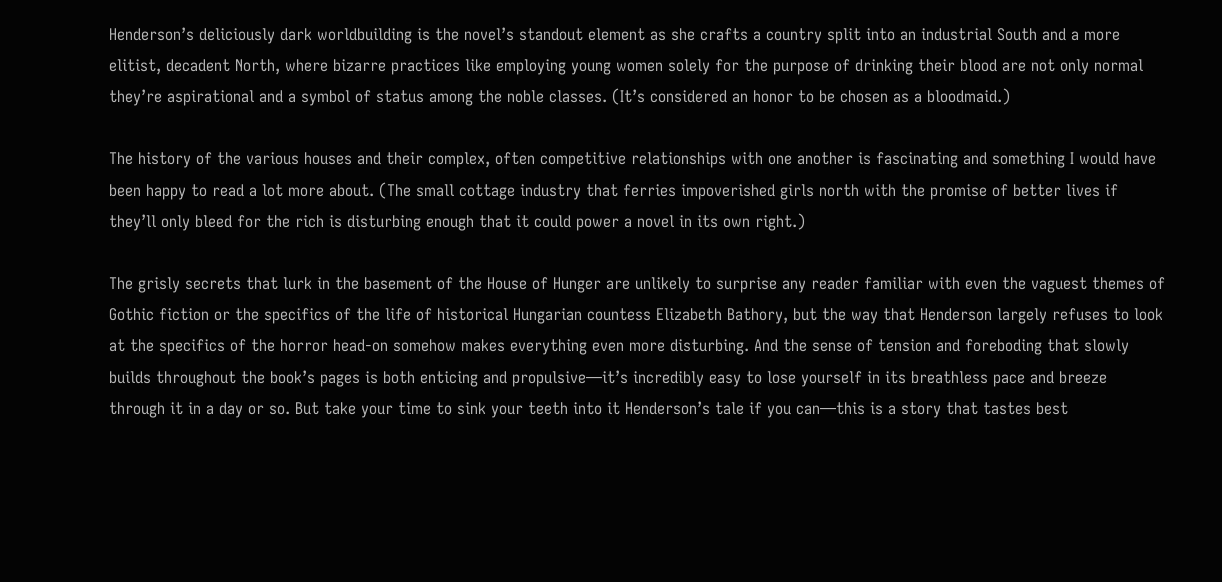Henderson’s deliciously dark worldbuilding is the novel’s standout element as she crafts a country split into an industrial South and a more elitist, decadent North, where bizarre practices like employing young women solely for the purpose of drinking their blood are not only normal they’re aspirational and a symbol of status among the noble classes. (It’s considered an honor to be chosen as a bloodmaid.)

The history of the various houses and their complex, often competitive relationships with one another is fascinating and something I would have been happy to read a lot more about. (The small cottage industry that ferries impoverished girls north with the promise of better lives if they’ll only bleed for the rich is disturbing enough that it could power a novel in its own right.)

The grisly secrets that lurk in the basement of the House of Hunger are unlikely to surprise any reader familiar with even the vaguest themes of Gothic fiction or the specifics of the life of historical Hungarian countess Elizabeth Bathory, but the way that Henderson largely refuses to look at the specifics of the horror head-on somehow makes everything even more disturbing. And the sense of tension and foreboding that slowly builds throughout the book’s pages is both enticing and propulsive—it’s incredibly easy to lose yourself in its breathless pace and breeze through it in a day or so. But take your time to sink your teeth into it Henderson’s tale if you can—this is a story that tastes best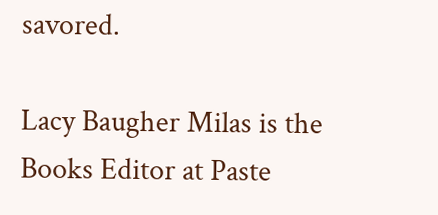savored.

Lacy Baugher Milas is the Books Editor at Paste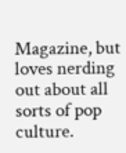Magazine, but loves nerding out about all sorts of pop culture.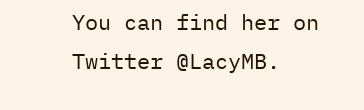You can find her on Twitter @LacyMB.